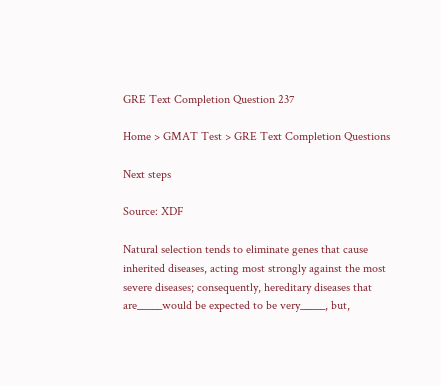GRE Text Completion Question 237

Home > GMAT Test > GRE Text Completion Questions

Next steps

Source: XDF

Natural selection tends to eliminate genes that cause inherited diseases, acting most strongly against the most severe diseases; consequently, hereditary diseases that are_____would be expected to be very_____, but,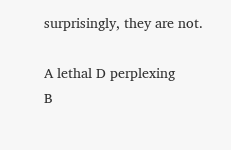surprisingly, they are not.

A lethal D perplexing
B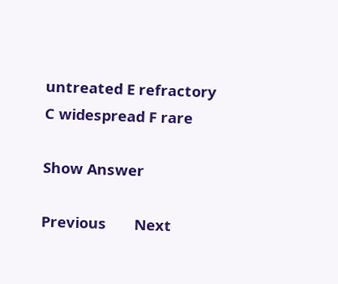untreated E refractory
C widespread F rare

Show Answer

Previous       Next